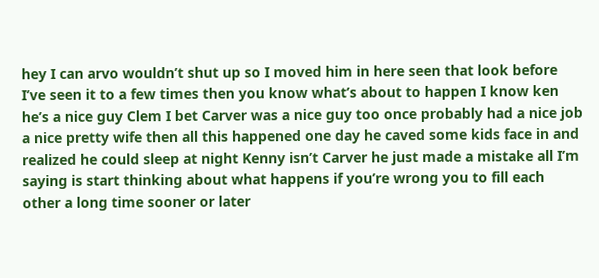hey I can arvo wouldn’t shut up so I moved him in here seen that look before I’ve seen it to a few times then you know what’s about to happen I know ken he’s a nice guy Clem I bet Carver was a nice guy too once probably had a nice job a nice pretty wife then all this happened one day he caved some kids face in and realized he could sleep at night Kenny isn’t Carver he just made a mistake all I’m saying is start thinking about what happens if you’re wrong you to fill each other a long time sooner or later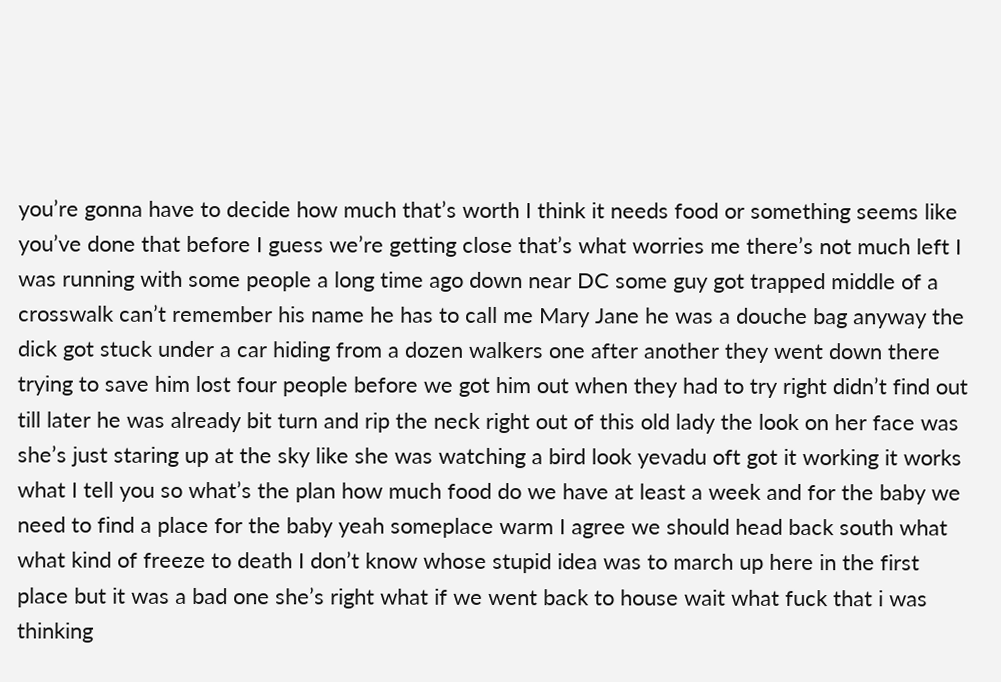you’re gonna have to decide how much that’s worth I think it needs food or something seems like you’ve done that before I guess we’re getting close that’s what worries me there’s not much left I was running with some people a long time ago down near DC some guy got trapped middle of a crosswalk can’t remember his name he has to call me Mary Jane he was a douche bag anyway the dick got stuck under a car hiding from a dozen walkers one after another they went down there trying to save him lost four people before we got him out when they had to try right didn’t find out till later he was already bit turn and rip the neck right out of this old lady the look on her face was she’s just staring up at the sky like she was watching a bird look yevadu oft got it working it works what I tell you so what’s the plan how much food do we have at least a week and for the baby we need to find a place for the baby yeah someplace warm I agree we should head back south what what kind of freeze to death I don’t know whose stupid idea was to march up here in the first place but it was a bad one she’s right what if we went back to house wait what fuck that i was thinking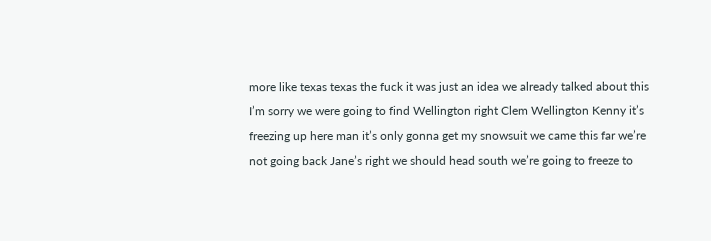more like texas texas the fuck it was just an idea we already talked about this I’m sorry we were going to find Wellington right Clem Wellington Kenny it’s freezing up here man it’s only gonna get my snowsuit we came this far we’re not going back Jane’s right we should head south we’re going to freeze to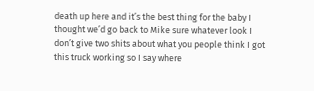death up here and it’s the best thing for the baby I thought we’d go back to Mike sure whatever look I don’t give two shits about what you people think I got this truck working so I say where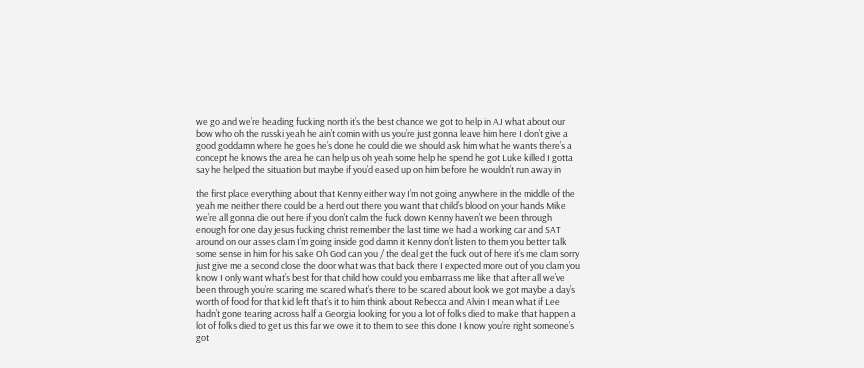we go and we’re heading fucking north it’s the best chance we got to help in AJ what about our bow who oh the russki yeah he ain’t comin with us you’re just gonna leave him here I don’t give a good goddamn where he goes he’s done he could die we should ask him what he wants there’s a concept he knows the area he can help us oh yeah some help he spend he got Luke killed I gotta say he helped the situation but maybe if you’d eased up on him before he wouldn’t run away in

the first place everything about that Kenny either way I’m not going anywhere in the middle of the yeah me neither there could be a herd out there you want that child’s blood on your hands Mike we’re all gonna die out here if you don’t calm the fuck down Kenny haven’t we been through enough for one day jesus fucking christ remember the last time we had a working car and SAT around on our asses clam I’m going inside god damn it Kenny don’t listen to them you better talk some sense in him for his sake Oh God can you / the deal get the fuck out of here it’s me clam sorry just give me a second close the door what was that back there I expected more out of you clam you know I only want what’s best for that child how could you embarrass me like that after all we’ve been through you’re scaring me scared what’s there to be scared about look we got maybe a day’s worth of food for that kid left that’s it to him think about Rebecca and Alvin I mean what if Lee hadn’t gone tearing across half a Georgia looking for you a lot of folks died to make that happen a lot of folks died to get us this far we owe it to them to see this done I know you’re right someone’s got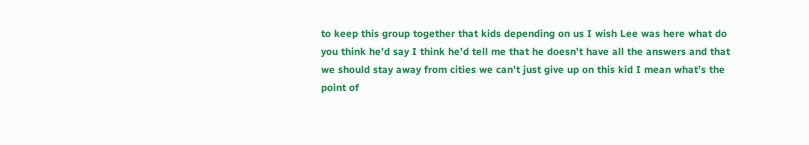to keep this group together that kids depending on us I wish Lee was here what do you think he’d say I think he’d tell me that he doesn’t have all the answers and that we should stay away from cities we can’t just give up on this kid I mean what’s the point of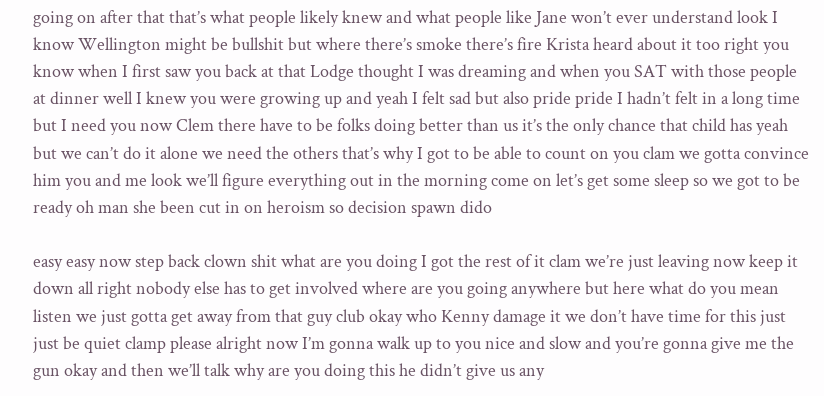going on after that that’s what people likely knew and what people like Jane won’t ever understand look I know Wellington might be bullshit but where there’s smoke there’s fire Krista heard about it too right you know when I first saw you back at that Lodge thought I was dreaming and when you SAT with those people at dinner well I knew you were growing up and yeah I felt sad but also pride pride I hadn’t felt in a long time but I need you now Clem there have to be folks doing better than us it’s the only chance that child has yeah but we can’t do it alone we need the others that’s why I got to be able to count on you clam we gotta convince him you and me look we’ll figure everything out in the morning come on let’s get some sleep so we got to be ready oh man she been cut in on heroism so decision spawn dido

easy easy now step back clown shit what are you doing I got the rest of it clam we’re just leaving now keep it down all right nobody else has to get involved where are you going anywhere but here what do you mean listen we just gotta get away from that guy club okay who Kenny damage it we don’t have time for this just just be quiet clamp please alright now I’m gonna walk up to you nice and slow and you’re gonna give me the gun okay and then we’ll talk why are you doing this he didn’t give us any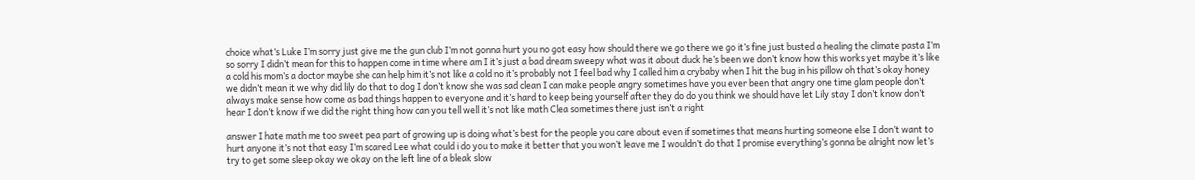choice what’s Luke I’m sorry just give me the gun club I’m not gonna hurt you no got easy how should there we go there we go it’s fine just busted a healing the climate pasta I’m so sorry I didn’t mean for this to happen come in time where am I it’s just a bad dream sweepy what was it about duck he’s been we don’t know how this works yet maybe it’s like a cold his mom’s a doctor maybe she can help him it’s not like a cold no it’s probably not I feel bad why I called him a crybaby when I hit the bug in his pillow oh that’s okay honey we didn’t mean it we why did lily do that to dog I don’t know she was sad clean I can make people angry sometimes have you ever been that angry one time glam people don’t always make sense how come as bad things happen to everyone and it’s hard to keep being yourself after they do do you think we should have let Lily stay I don’t know don’t hear I don’t know if we did the right thing how can you tell well it’s not like math Clea sometimes there just isn’t a right

answer I hate math me too sweet pea part of growing up is doing what’s best for the people you care about even if sometimes that means hurting someone else I don’t want to hurt anyone it’s not that easy I’m scared Lee what could i do you to make it better that you won’t leave me I wouldn’t do that I promise everything’s gonna be alright now let’s try to get some sleep okay we okay on the left line of a bleak slow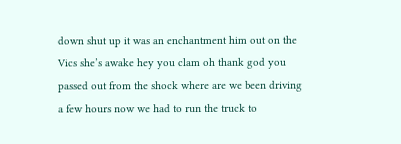down shut up it was an enchantment him out on the Vics she’s awake hey you clam oh thank god you passed out from the shock where are we been driving a few hours now we had to run the truck to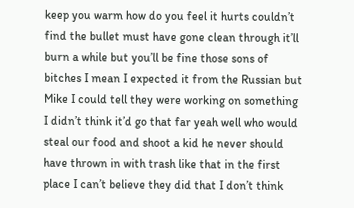keep you warm how do you feel it hurts couldn’t find the bullet must have gone clean through it’ll burn a while but you’ll be fine those sons of bitches I mean I expected it from the Russian but Mike I could tell they were working on something I didn’t think it’d go that far yeah well who would steal our food and shoot a kid he never should have thrown in with trash like that in the first place I can’t believe they did that I don’t think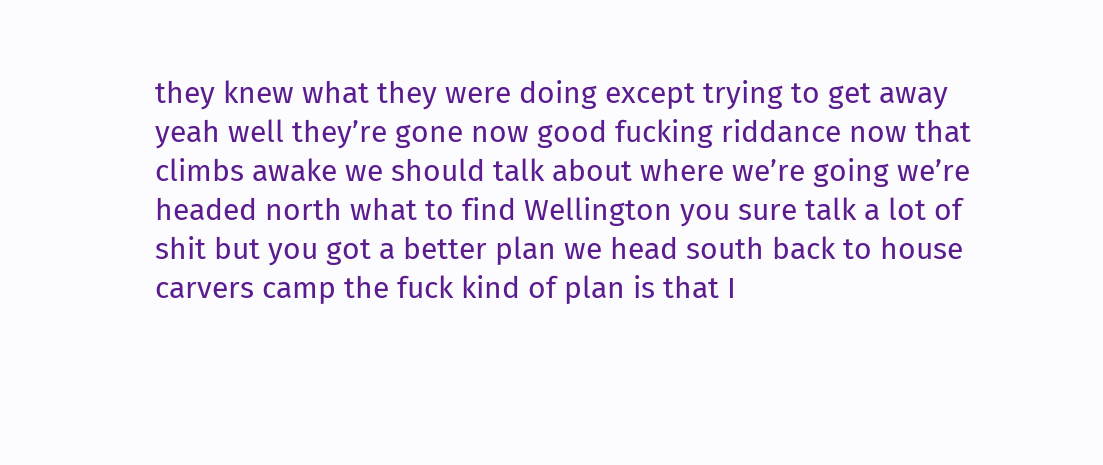they knew what they were doing except trying to get away yeah well they’re gone now good fucking riddance now that climbs awake we should talk about where we’re going we’re headed north what to find Wellington you sure talk a lot of shit but you got a better plan we head south back to house carvers camp the fuck kind of plan is that I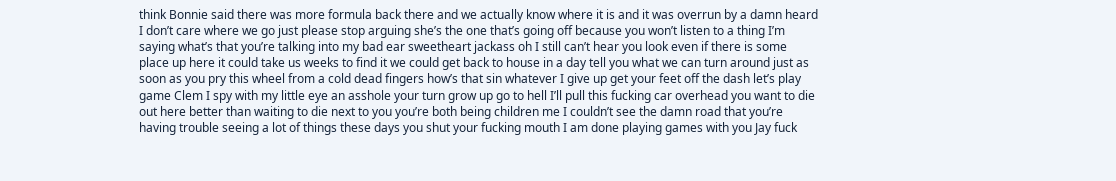think Bonnie said there was more formula back there and we actually know where it is and it was overrun by a damn heard I don’t care where we go just please stop arguing she’s the one that’s going off because you won’t listen to a thing I’m saying what’s that you’re talking into my bad ear sweetheart jackass oh I still can’t hear you look even if there is some place up here it could take us weeks to find it we could get back to house in a day tell you what we can turn around just as soon as you pry this wheel from a cold dead fingers how’s that sin whatever I give up get your feet off the dash let’s play game Clem I spy with my little eye an asshole your turn grow up go to hell I’ll pull this fucking car overhead you want to die out here better than waiting to die next to you you’re both being children me I couldn’t see the damn road that you’re having trouble seeing a lot of things these days you shut your fucking mouth I am done playing games with you Jay fuck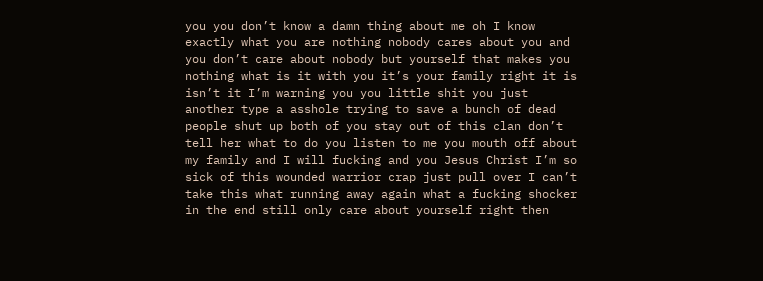you you don’t know a damn thing about me oh I know exactly what you are nothing nobody cares about you and you don’t care about nobody but yourself that makes you nothing what is it with you it’s your family right it is isn’t it I’m warning you you little shit you just another type a asshole trying to save a bunch of dead people shut up both of you stay out of this clan don’t tell her what to do you listen to me you mouth off about my family and I will fucking and you Jesus Christ I’m so sick of this wounded warrior crap just pull over I can’t take this what running away again what a fucking shocker in the end still only care about yourself right then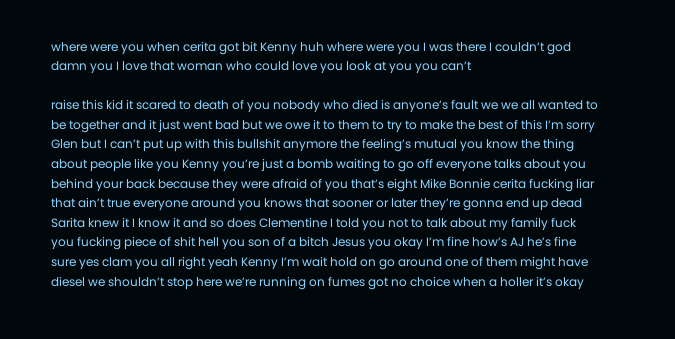where were you when cerita got bit Kenny huh where were you I was there I couldn’t god damn you I love that woman who could love you look at you you can’t

raise this kid it scared to death of you nobody who died is anyone’s fault we we all wanted to be together and it just went bad but we owe it to them to try to make the best of this I’m sorry Glen but I can’t put up with this bullshit anymore the feeling’s mutual you know the thing about people like you Kenny you’re just a bomb waiting to go off everyone talks about you behind your back because they were afraid of you that’s eight Mike Bonnie cerita fucking liar that ain’t true everyone around you knows that sooner or later they’re gonna end up dead Sarita knew it I know it and so does Clementine I told you not to talk about my family fuck you fucking piece of shit hell you son of a bitch Jesus you okay I’m fine how’s AJ he’s fine sure yes clam you all right yeah Kenny I’m wait hold on go around one of them might have diesel we shouldn’t stop here we’re running on fumes got no choice when a holler it’s okay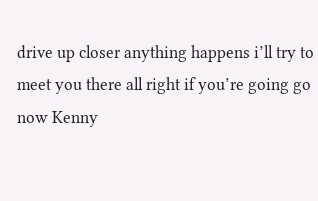drive up closer anything happens i’ll try to meet you there all right if you’re going go now Kenny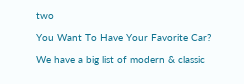two

You Want To Have Your Favorite Car?

We have a big list of modern & classic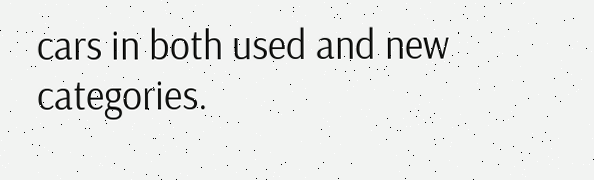cars in both used and new categories.